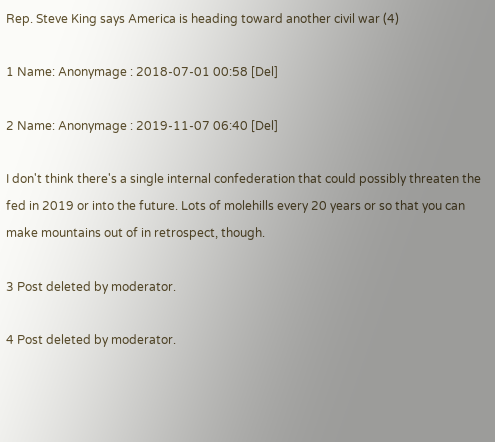Rep. Steve King says America is heading toward another civil war (4)

1 Name: Anonymage : 2018-07-01 00:58 [Del]

2 Name: Anonymage : 2019-11-07 06:40 [Del]

I don't think there's a single internal confederation that could possibly threaten the fed in 2019 or into the future. Lots of molehills every 20 years or so that you can make mountains out of in retrospect, though.

3 Post deleted by moderator.

4 Post deleted by moderator.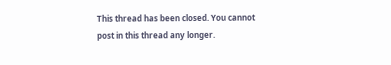This thread has been closed. You cannot post in this thread any longer.